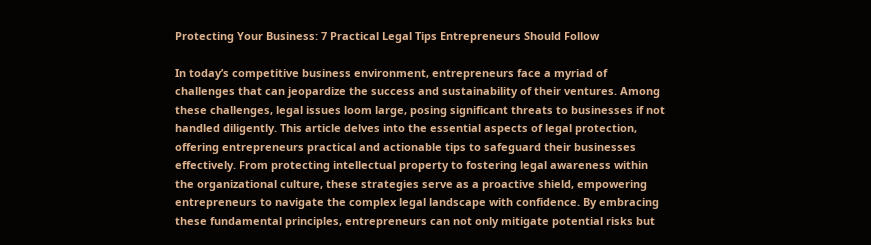Protecting Your Business: 7 Practical Legal Tips Entrepreneurs Should Follow

In today’s competitive business environment, entrepreneurs face a myriad of challenges that can jeopardize the success and sustainability of their ventures. Among these challenges, legal issues loom large, posing significant threats to businesses if not handled diligently. This article delves into the essential aspects of legal protection, offering entrepreneurs practical and actionable tips to safeguard their businesses effectively. From protecting intellectual property to fostering legal awareness within the organizational culture, these strategies serve as a proactive shield, empowering entrepreneurs to navigate the complex legal landscape with confidence. By embracing these fundamental principles, entrepreneurs can not only mitigate potential risks but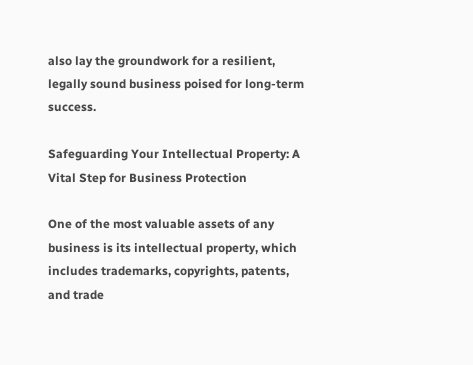also lay the groundwork for a resilient, legally sound business poised for long-term success.

Safeguarding Your Intellectual Property: A Vital Step for Business Protection

One of the most valuable assets of any business is its intellectual property, which includes trademarks, copyrights, patents, and trade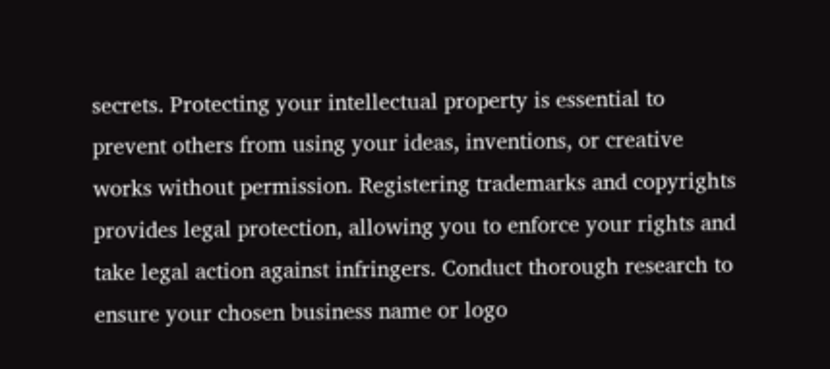secrets. Protecting your intellectual property is essential to prevent others from using your ideas, inventions, or creative works without permission. Registering trademarks and copyrights provides legal protection, allowing you to enforce your rights and take legal action against infringers. Conduct thorough research to ensure your chosen business name or logo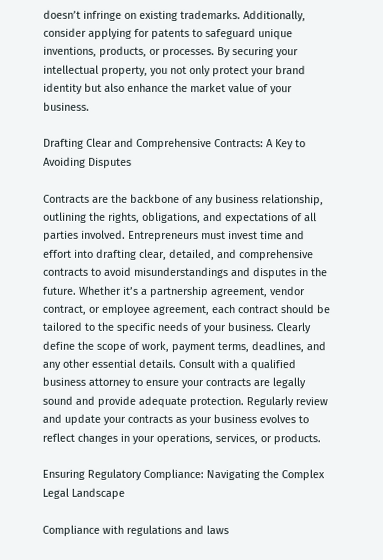doesn’t infringe on existing trademarks. Additionally, consider applying for patents to safeguard unique inventions, products, or processes. By securing your intellectual property, you not only protect your brand identity but also enhance the market value of your business.

Drafting Clear and Comprehensive Contracts: A Key to Avoiding Disputes

Contracts are the backbone of any business relationship, outlining the rights, obligations, and expectations of all parties involved. Entrepreneurs must invest time and effort into drafting clear, detailed, and comprehensive contracts to avoid misunderstandings and disputes in the future. Whether it’s a partnership agreement, vendor contract, or employee agreement, each contract should be tailored to the specific needs of your business. Clearly define the scope of work, payment terms, deadlines, and any other essential details. Consult with a qualified business attorney to ensure your contracts are legally sound and provide adequate protection. Regularly review and update your contracts as your business evolves to reflect changes in your operations, services, or products.

Ensuring Regulatory Compliance: Navigating the Complex Legal Landscape

Compliance with regulations and laws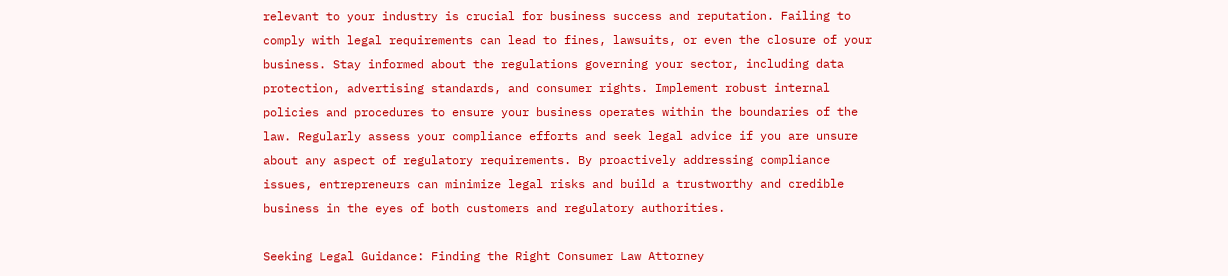relevant to your industry is crucial for business success and reputation. Failing to comply with legal requirements can lead to fines, lawsuits, or even the closure of your business. Stay informed about the regulations governing your sector, including data protection, advertising standards, and consumer rights. Implement robust internal policies and procedures to ensure your business operates within the boundaries of the law. Regularly assess your compliance efforts and seek legal advice if you are unsure about any aspect of regulatory requirements. By proactively addressing compliance issues, entrepreneurs can minimize legal risks and build a trustworthy and credible business in the eyes of both customers and regulatory authorities.

Seeking Legal Guidance: Finding the Right Consumer Law Attorney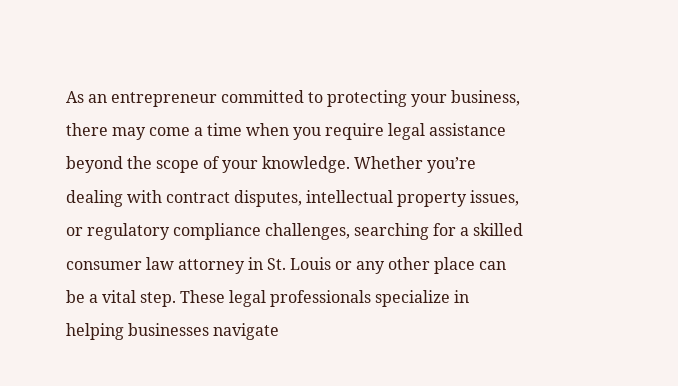As an entrepreneur committed to protecting your business, there may come a time when you require legal assistance beyond the scope of your knowledge. Whether you’re dealing with contract disputes, intellectual property issues, or regulatory compliance challenges, searching for a skilled consumer law attorney in St. Louis or any other place can be a vital step. These legal professionals specialize in helping businesses navigate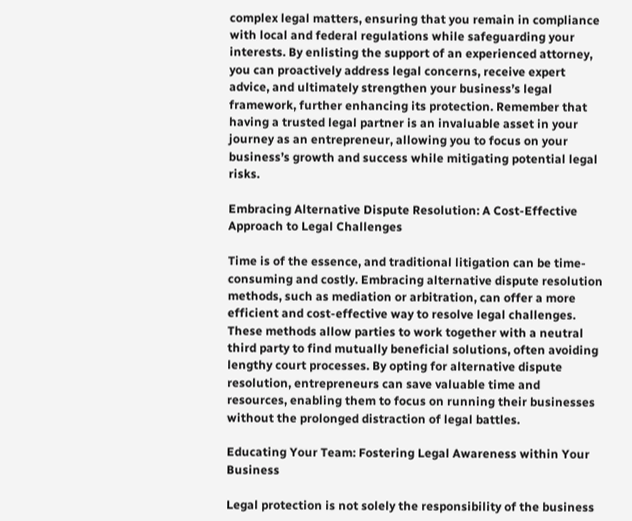complex legal matters, ensuring that you remain in compliance with local and federal regulations while safeguarding your interests. By enlisting the support of an experienced attorney, you can proactively address legal concerns, receive expert advice, and ultimately strengthen your business’s legal framework, further enhancing its protection. Remember that having a trusted legal partner is an invaluable asset in your journey as an entrepreneur, allowing you to focus on your business’s growth and success while mitigating potential legal risks.

Embracing Alternative Dispute Resolution: A Cost-Effective Approach to Legal Challenges

Time is of the essence, and traditional litigation can be time-consuming and costly. Embracing alternative dispute resolution methods, such as mediation or arbitration, can offer a more efficient and cost-effective way to resolve legal challenges. These methods allow parties to work together with a neutral third party to find mutually beneficial solutions, often avoiding lengthy court processes. By opting for alternative dispute resolution, entrepreneurs can save valuable time and resources, enabling them to focus on running their businesses without the prolonged distraction of legal battles.

Educating Your Team: Fostering Legal Awareness within Your Business

Legal protection is not solely the responsibility of the business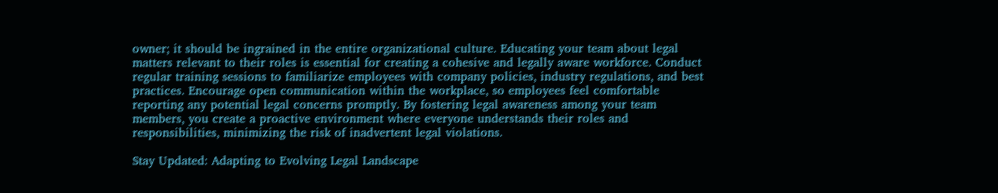owner; it should be ingrained in the entire organizational culture. Educating your team about legal matters relevant to their roles is essential for creating a cohesive and legally aware workforce. Conduct regular training sessions to familiarize employees with company policies, industry regulations, and best practices. Encourage open communication within the workplace, so employees feel comfortable reporting any potential legal concerns promptly. By fostering legal awareness among your team members, you create a proactive environment where everyone understands their roles and responsibilities, minimizing the risk of inadvertent legal violations.

Stay Updated: Adapting to Evolving Legal Landscape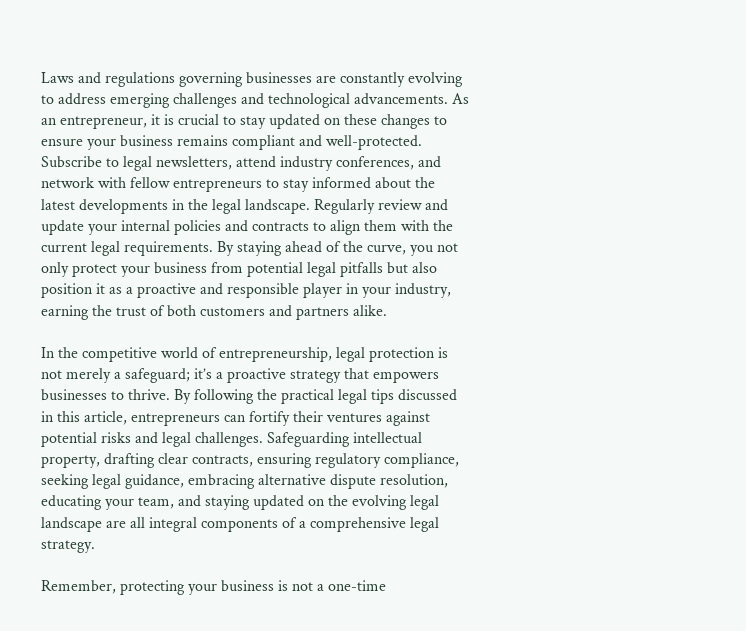Laws and regulations governing businesses are constantly evolving to address emerging challenges and technological advancements. As an entrepreneur, it is crucial to stay updated on these changes to ensure your business remains compliant and well-protected. Subscribe to legal newsletters, attend industry conferences, and network with fellow entrepreneurs to stay informed about the latest developments in the legal landscape. Regularly review and update your internal policies and contracts to align them with the current legal requirements. By staying ahead of the curve, you not only protect your business from potential legal pitfalls but also position it as a proactive and responsible player in your industry, earning the trust of both customers and partners alike.

In the competitive world of entrepreneurship, legal protection is not merely a safeguard; it’s a proactive strategy that empowers businesses to thrive. By following the practical legal tips discussed in this article, entrepreneurs can fortify their ventures against potential risks and legal challenges. Safeguarding intellectual property, drafting clear contracts, ensuring regulatory compliance, seeking legal guidance, embracing alternative dispute resolution, educating your team, and staying updated on the evolving legal landscape are all integral components of a comprehensive legal strategy.

Remember, protecting your business is not a one-time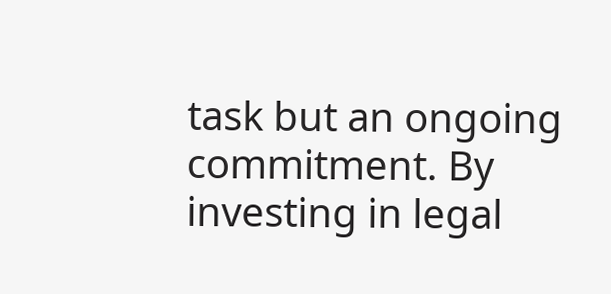task but an ongoing commitment. By investing in legal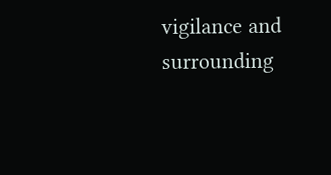vigilance and surrounding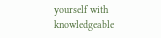yourself with knowledgeable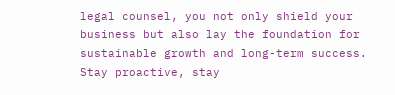legal counsel, you not only shield your business but also lay the foundation for sustainable growth and long-term success. Stay proactive, stay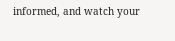informed, and watch your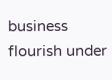business flourish under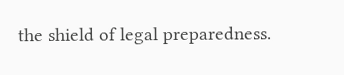the shield of legal preparedness.